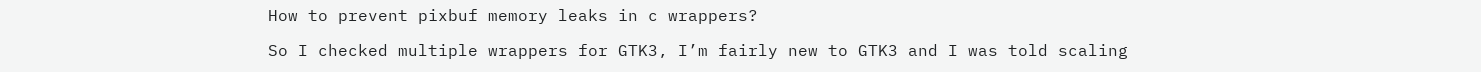How to prevent pixbuf memory leaks in c wrappers?

So I checked multiple wrappers for GTK3, I’m fairly new to GTK3 and I was told scaling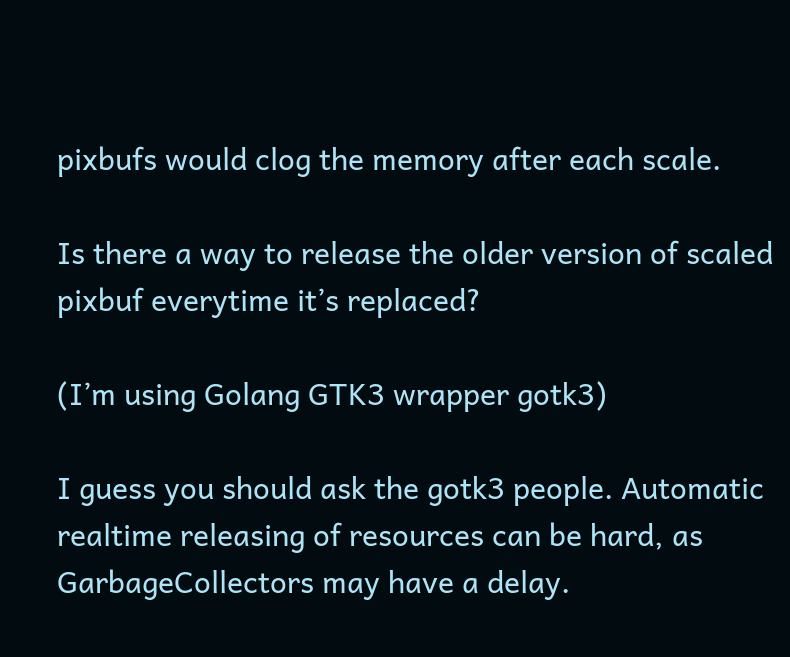pixbufs would clog the memory after each scale.

Is there a way to release the older version of scaled pixbuf everytime it’s replaced?

(I’m using Golang GTK3 wrapper gotk3)

I guess you should ask the gotk3 people. Automatic realtime releasing of resources can be hard, as GarbageCollectors may have a delay.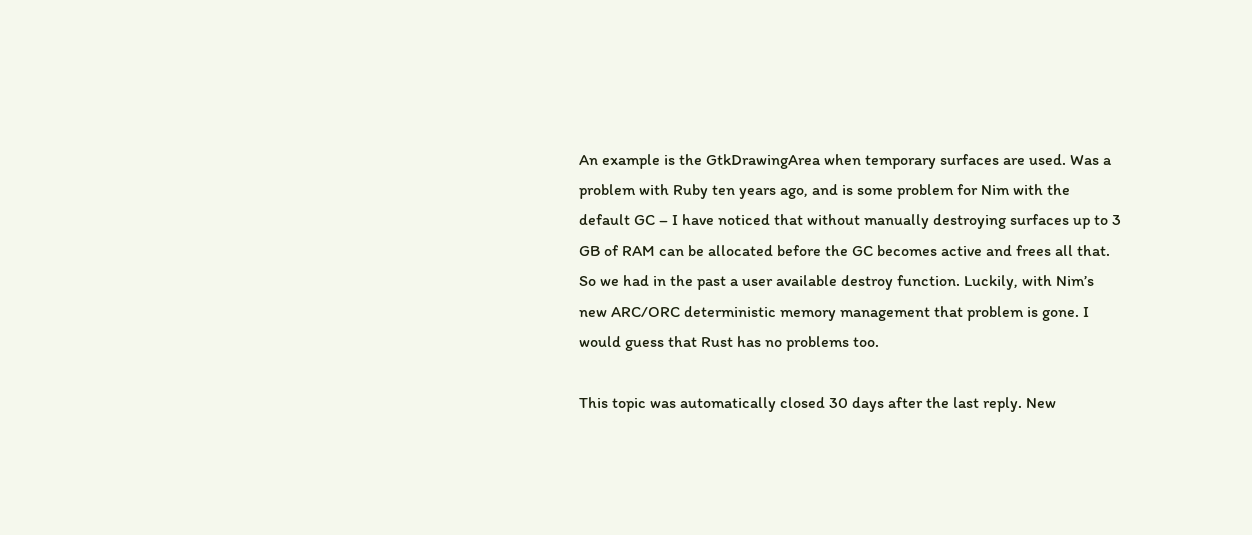An example is the GtkDrawingArea when temporary surfaces are used. Was a problem with Ruby ten years ago, and is some problem for Nim with the default GC – I have noticed that without manually destroying surfaces up to 3 GB of RAM can be allocated before the GC becomes active and frees all that. So we had in the past a user available destroy function. Luckily, with Nim’s new ARC/ORC deterministic memory management that problem is gone. I would guess that Rust has no problems too.

This topic was automatically closed 30 days after the last reply. New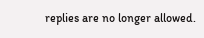replies are no longer allowed.